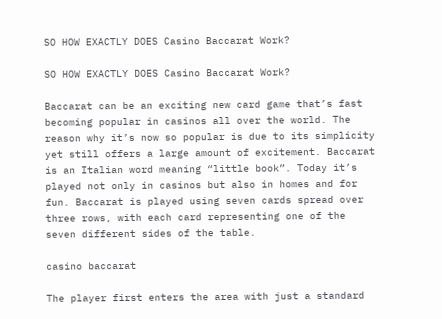SO HOW EXACTLY DOES Casino Baccarat Work?

SO HOW EXACTLY DOES Casino Baccarat Work?

Baccarat can be an exciting new card game that’s fast becoming popular in casinos all over the world. The reason why it’s now so popular is due to its simplicity yet still offers a large amount of excitement. Baccarat is an Italian word meaning “little book”. Today it’s played not only in casinos but also in homes and for fun. Baccarat is played using seven cards spread over three rows, with each card representing one of the seven different sides of the table.

casino baccarat

The player first enters the area with just a standard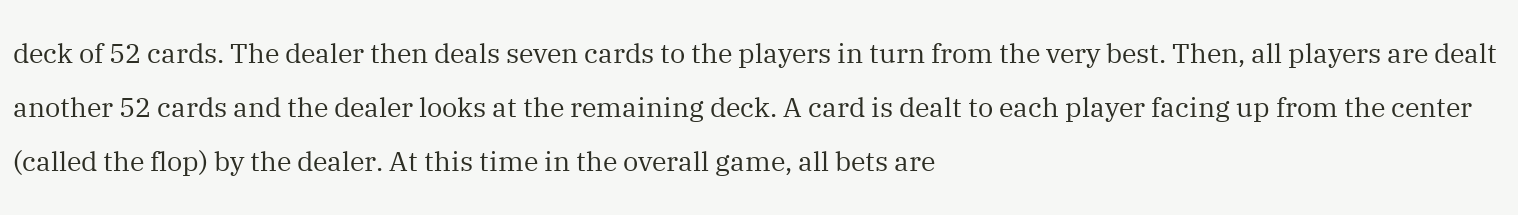deck of 52 cards. The dealer then deals seven cards to the players in turn from the very best. Then, all players are dealt another 52 cards and the dealer looks at the remaining deck. A card is dealt to each player facing up from the center (called the flop) by the dealer. At this time in the overall game, all bets are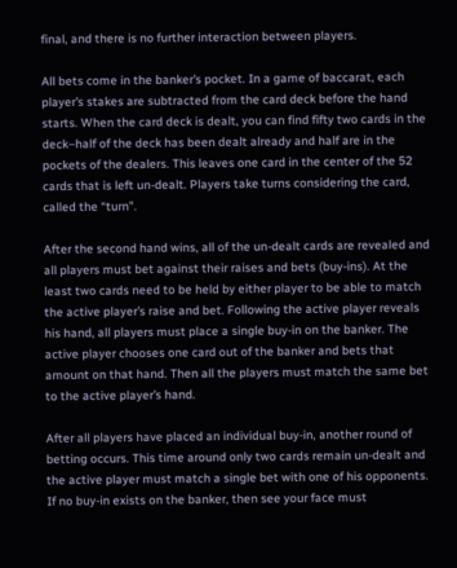final, and there is no further interaction between players.

All bets come in the banker’s pocket. In a game of baccarat, each player’s stakes are subtracted from the card deck before the hand starts. When the card deck is dealt, you can find fifty two cards in the deck–half of the deck has been dealt already and half are in the pockets of the dealers. This leaves one card in the center of the 52 cards that is left un-dealt. Players take turns considering the card, called the “turn”.

After the second hand wins, all of the un-dealt cards are revealed and all players must bet against their raises and bets (buy-ins). At the least two cards need to be held by either player to be able to match the active player’s raise and bet. Following the active player reveals his hand, all players must place a single buy-in on the banker. The active player chooses one card out of the banker and bets that amount on that hand. Then all the players must match the same bet to the active player’s hand.

After all players have placed an individual buy-in, another round of betting occurs. This time around only two cards remain un-dealt and the active player must match a single bet with one of his opponents. If no buy-in exists on the banker, then see your face must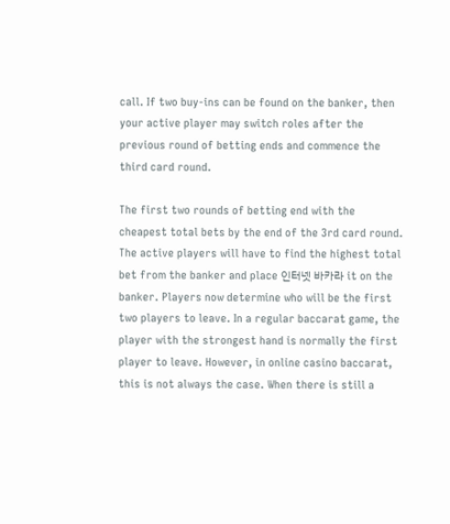call. If two buy-ins can be found on the banker, then your active player may switch roles after the previous round of betting ends and commence the third card round.

The first two rounds of betting end with the cheapest total bets by the end of the 3rd card round. The active players will have to find the highest total bet from the banker and place 인터넷 바카라 it on the banker. Players now determine who will be the first two players to leave. In a regular baccarat game, the player with the strongest hand is normally the first player to leave. However, in online casino baccarat, this is not always the case. When there is still a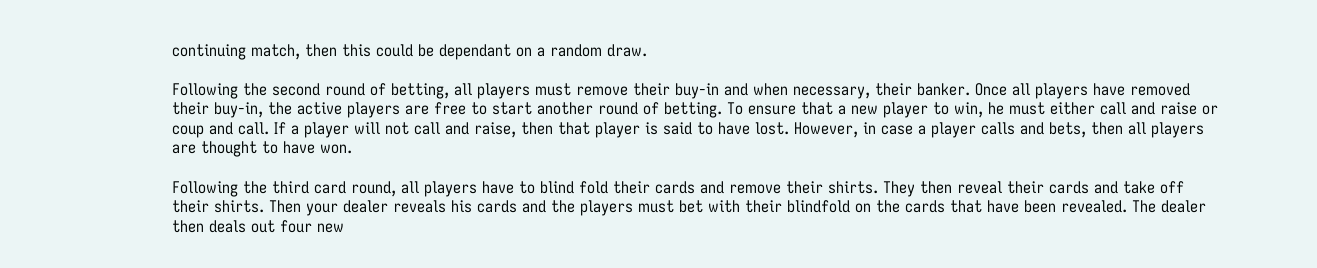continuing match, then this could be dependant on a random draw.

Following the second round of betting, all players must remove their buy-in and when necessary, their banker. Once all players have removed their buy-in, the active players are free to start another round of betting. To ensure that a new player to win, he must either call and raise or coup and call. If a player will not call and raise, then that player is said to have lost. However, in case a player calls and bets, then all players are thought to have won.

Following the third card round, all players have to blind fold their cards and remove their shirts. They then reveal their cards and take off their shirts. Then your dealer reveals his cards and the players must bet with their blindfold on the cards that have been revealed. The dealer then deals out four new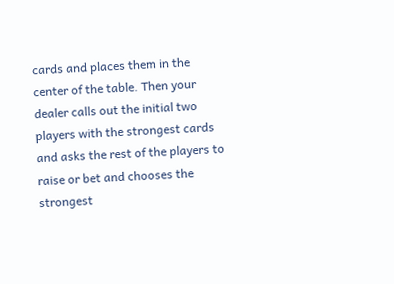cards and places them in the center of the table. Then your dealer calls out the initial two players with the strongest cards and asks the rest of the players to raise or bet and chooses the strongest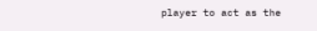player to act as the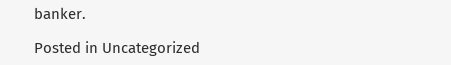banker.

Posted in Uncategorized